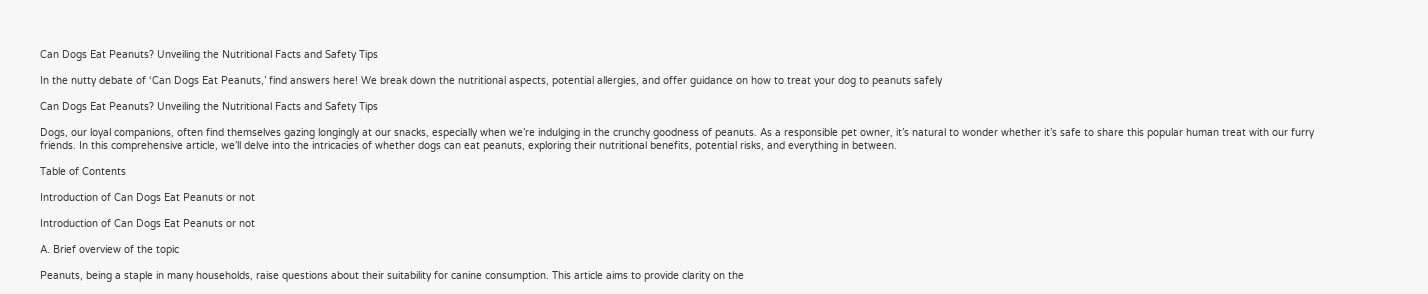Can Dogs Eat Peanuts? Unveiling the Nutritional Facts and Safety Tips

In the nutty debate of ‘Can Dogs Eat Peanuts,’ find answers here! We break down the nutritional aspects, potential allergies, and offer guidance on how to treat your dog to peanuts safely

Can Dogs Eat Peanuts? Unveiling the Nutritional Facts and Safety Tips

Dogs, our loyal companions, often find themselves gazing longingly at our snacks, especially when we’re indulging in the crunchy goodness of peanuts. As a responsible pet owner, it’s natural to wonder whether it’s safe to share this popular human treat with our furry friends. In this comprehensive article, we’ll delve into the intricacies of whether dogs can eat peanuts, exploring their nutritional benefits, potential risks, and everything in between.

Table of Contents

Introduction of Can Dogs Eat Peanuts or not

Introduction of Can Dogs Eat Peanuts or not

A. Brief overview of the topic

Peanuts, being a staple in many households, raise questions about their suitability for canine consumption. This article aims to provide clarity on the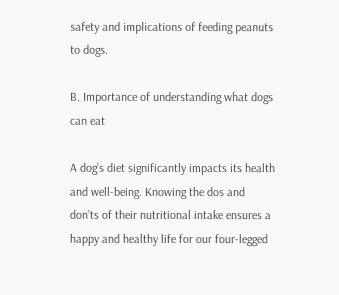safety and implications of feeding peanuts to dogs.

B. Importance of understanding what dogs can eat

A dog’s diet significantly impacts its health and well-being. Knowing the dos and don’ts of their nutritional intake ensures a happy and healthy life for our four-legged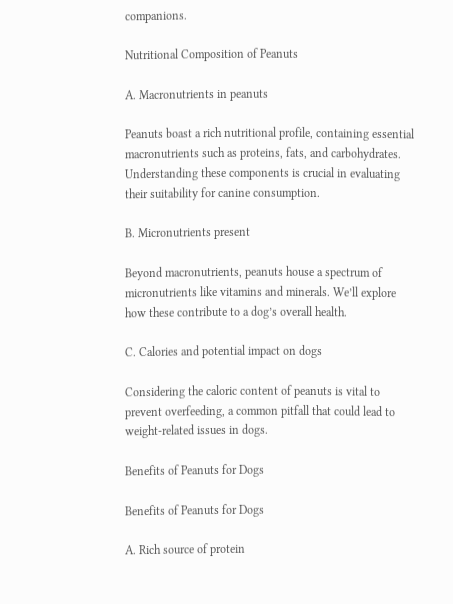companions.

Nutritional Composition of Peanuts

A. Macronutrients in peanuts

Peanuts boast a rich nutritional profile, containing essential macronutrients such as proteins, fats, and carbohydrates. Understanding these components is crucial in evaluating their suitability for canine consumption.

B. Micronutrients present

Beyond macronutrients, peanuts house a spectrum of micronutrients like vitamins and minerals. We’ll explore how these contribute to a dog’s overall health.

C. Calories and potential impact on dogs

Considering the caloric content of peanuts is vital to prevent overfeeding, a common pitfall that could lead to weight-related issues in dogs.

Benefits of Peanuts for Dogs

Benefits of Peanuts for Dogs

A. Rich source of protein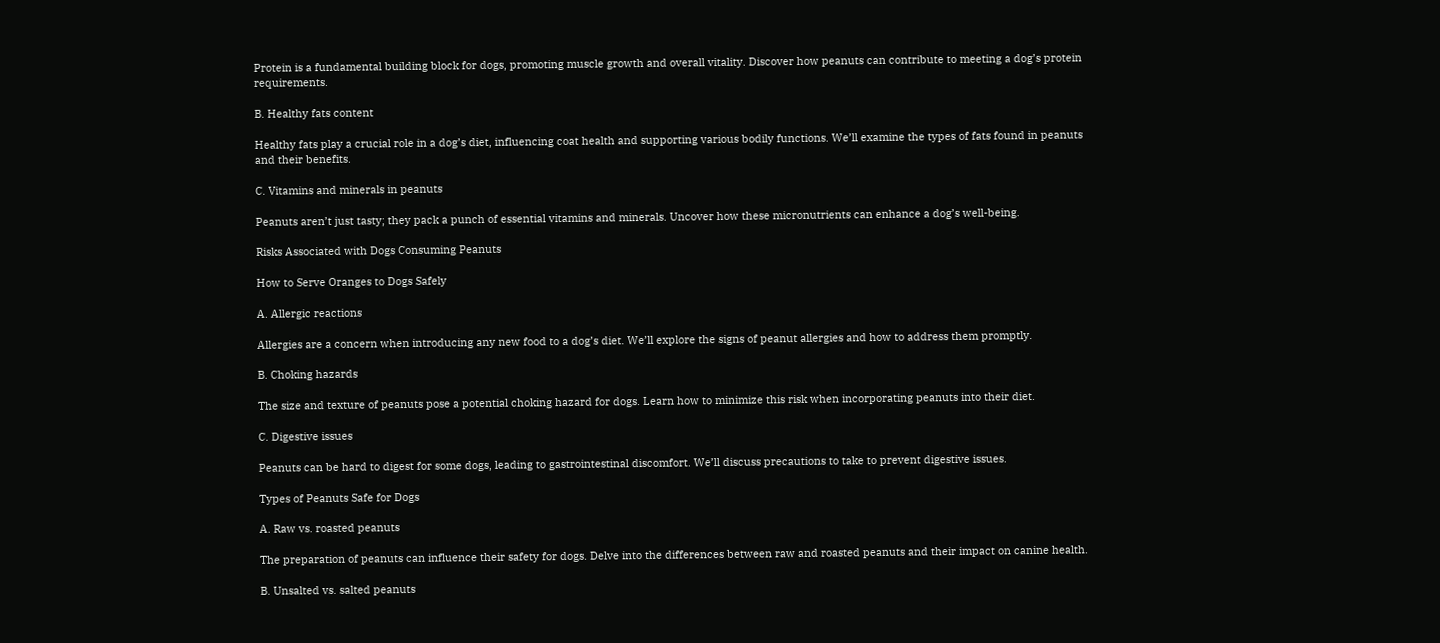Protein is a fundamental building block for dogs, promoting muscle growth and overall vitality. Discover how peanuts can contribute to meeting a dog’s protein requirements.

B. Healthy fats content

Healthy fats play a crucial role in a dog’s diet, influencing coat health and supporting various bodily functions. We’ll examine the types of fats found in peanuts and their benefits.

C. Vitamins and minerals in peanuts

Peanuts aren’t just tasty; they pack a punch of essential vitamins and minerals. Uncover how these micronutrients can enhance a dog’s well-being.

Risks Associated with Dogs Consuming Peanuts

How to Serve Oranges to Dogs Safely

A. Allergic reactions

Allergies are a concern when introducing any new food to a dog’s diet. We’ll explore the signs of peanut allergies and how to address them promptly.

B. Choking hazards

The size and texture of peanuts pose a potential choking hazard for dogs. Learn how to minimize this risk when incorporating peanuts into their diet.

C. Digestive issues

Peanuts can be hard to digest for some dogs, leading to gastrointestinal discomfort. We’ll discuss precautions to take to prevent digestive issues.

Types of Peanuts Safe for Dogs

A. Raw vs. roasted peanuts

The preparation of peanuts can influence their safety for dogs. Delve into the differences between raw and roasted peanuts and their impact on canine health.

B. Unsalted vs. salted peanuts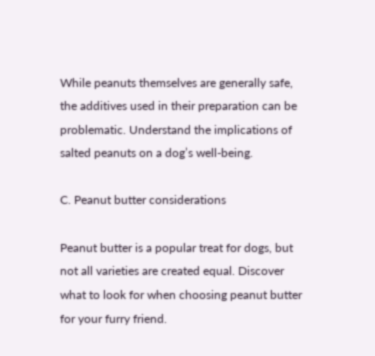While peanuts themselves are generally safe, the additives used in their preparation can be problematic. Understand the implications of salted peanuts on a dog’s well-being.

C. Peanut butter considerations

Peanut butter is a popular treat for dogs, but not all varieties are created equal. Discover what to look for when choosing peanut butter for your furry friend.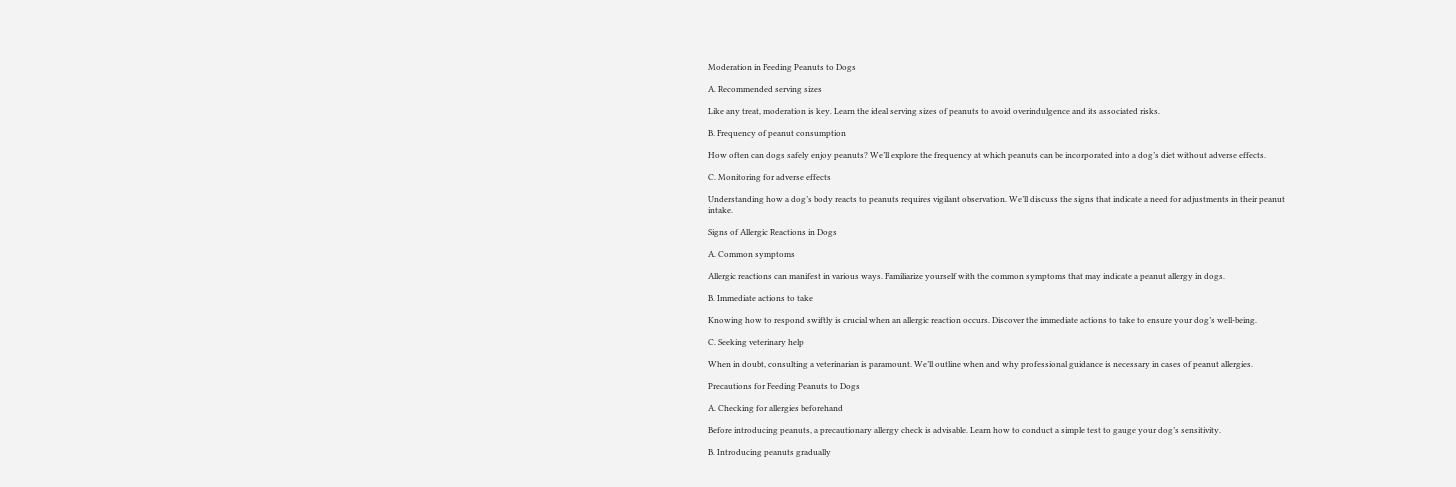Moderation in Feeding Peanuts to Dogs

A. Recommended serving sizes

Like any treat, moderation is key. Learn the ideal serving sizes of peanuts to avoid overindulgence and its associated risks.

B. Frequency of peanut consumption

How often can dogs safely enjoy peanuts? We’ll explore the frequency at which peanuts can be incorporated into a dog’s diet without adverse effects.

C. Monitoring for adverse effects

Understanding how a dog’s body reacts to peanuts requires vigilant observation. We’ll discuss the signs that indicate a need for adjustments in their peanut intake.

Signs of Allergic Reactions in Dogs

A. Common symptoms

Allergic reactions can manifest in various ways. Familiarize yourself with the common symptoms that may indicate a peanut allergy in dogs.

B. Immediate actions to take

Knowing how to respond swiftly is crucial when an allergic reaction occurs. Discover the immediate actions to take to ensure your dog’s well-being.

C. Seeking veterinary help

When in doubt, consulting a veterinarian is paramount. We’ll outline when and why professional guidance is necessary in cases of peanut allergies.

Precautions for Feeding Peanuts to Dogs

A. Checking for allergies beforehand

Before introducing peanuts, a precautionary allergy check is advisable. Learn how to conduct a simple test to gauge your dog’s sensitivity.

B. Introducing peanuts gradually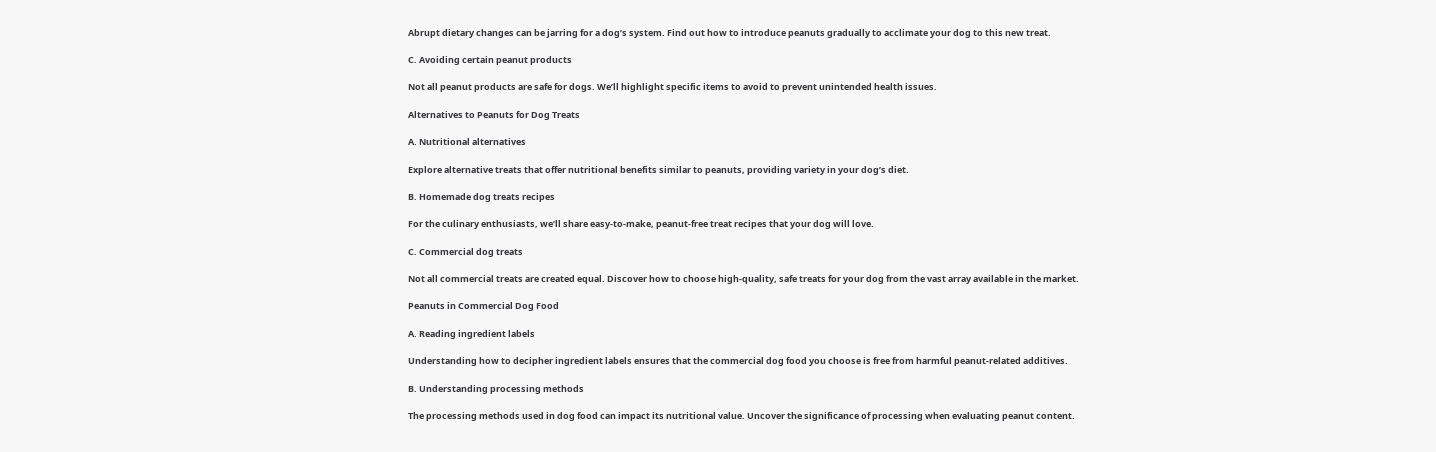Abrupt dietary changes can be jarring for a dog’s system. Find out how to introduce peanuts gradually to acclimate your dog to this new treat.

C. Avoiding certain peanut products

Not all peanut products are safe for dogs. We’ll highlight specific items to avoid to prevent unintended health issues.

Alternatives to Peanuts for Dog Treats

A. Nutritional alternatives

Explore alternative treats that offer nutritional benefits similar to peanuts, providing variety in your dog’s diet.

B. Homemade dog treats recipes

For the culinary enthusiasts, we’ll share easy-to-make, peanut-free treat recipes that your dog will love.

C. Commercial dog treats

Not all commercial treats are created equal. Discover how to choose high-quality, safe treats for your dog from the vast array available in the market.

Peanuts in Commercial Dog Food

A. Reading ingredient labels

Understanding how to decipher ingredient labels ensures that the commercial dog food you choose is free from harmful peanut-related additives.

B. Understanding processing methods

The processing methods used in dog food can impact its nutritional value. Uncover the significance of processing when evaluating peanut content.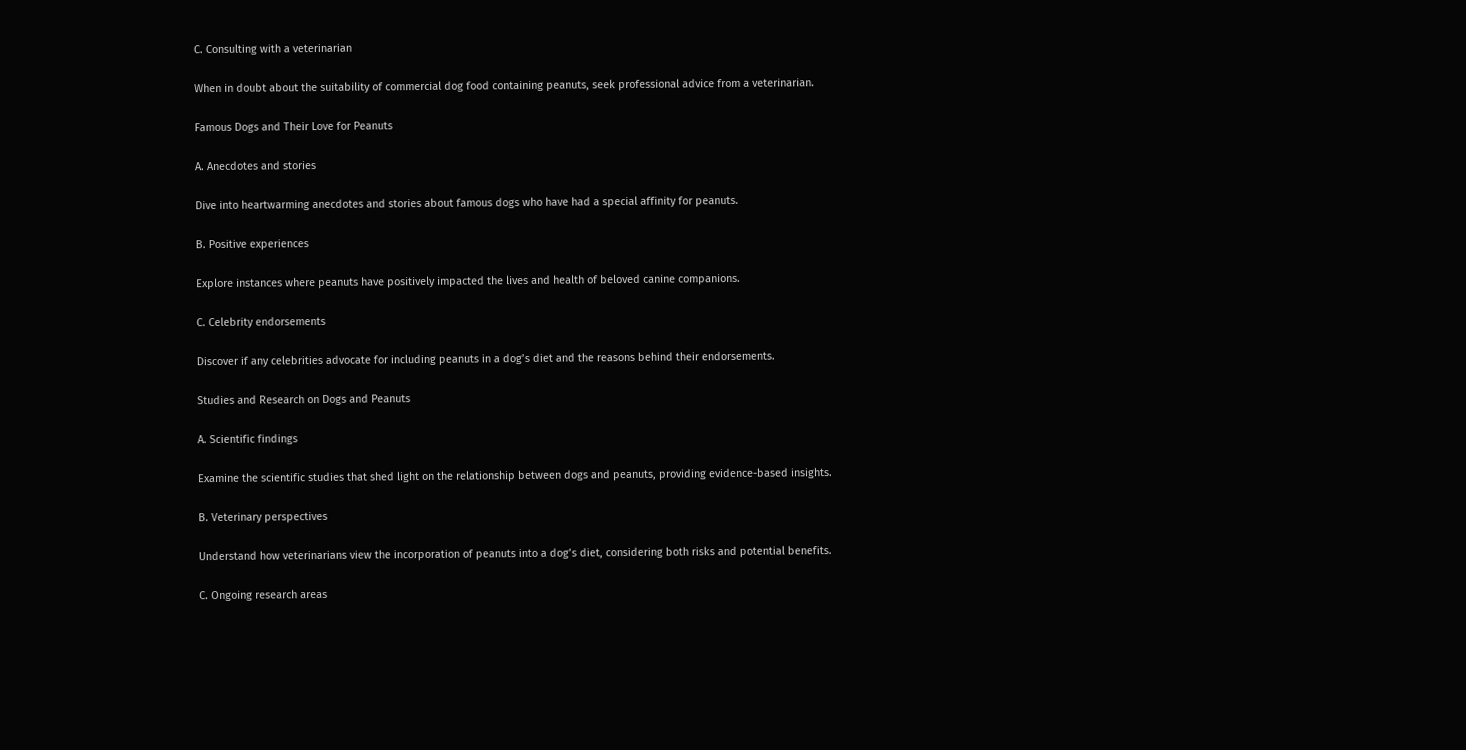C. Consulting with a veterinarian

When in doubt about the suitability of commercial dog food containing peanuts, seek professional advice from a veterinarian.

Famous Dogs and Their Love for Peanuts

A. Anecdotes and stories

Dive into heartwarming anecdotes and stories about famous dogs who have had a special affinity for peanuts.

B. Positive experiences

Explore instances where peanuts have positively impacted the lives and health of beloved canine companions.

C. Celebrity endorsements

Discover if any celebrities advocate for including peanuts in a dog’s diet and the reasons behind their endorsements.

Studies and Research on Dogs and Peanuts

A. Scientific findings

Examine the scientific studies that shed light on the relationship between dogs and peanuts, providing evidence-based insights.

B. Veterinary perspectives

Understand how veterinarians view the incorporation of peanuts into a dog’s diet, considering both risks and potential benefits.

C. Ongoing research areas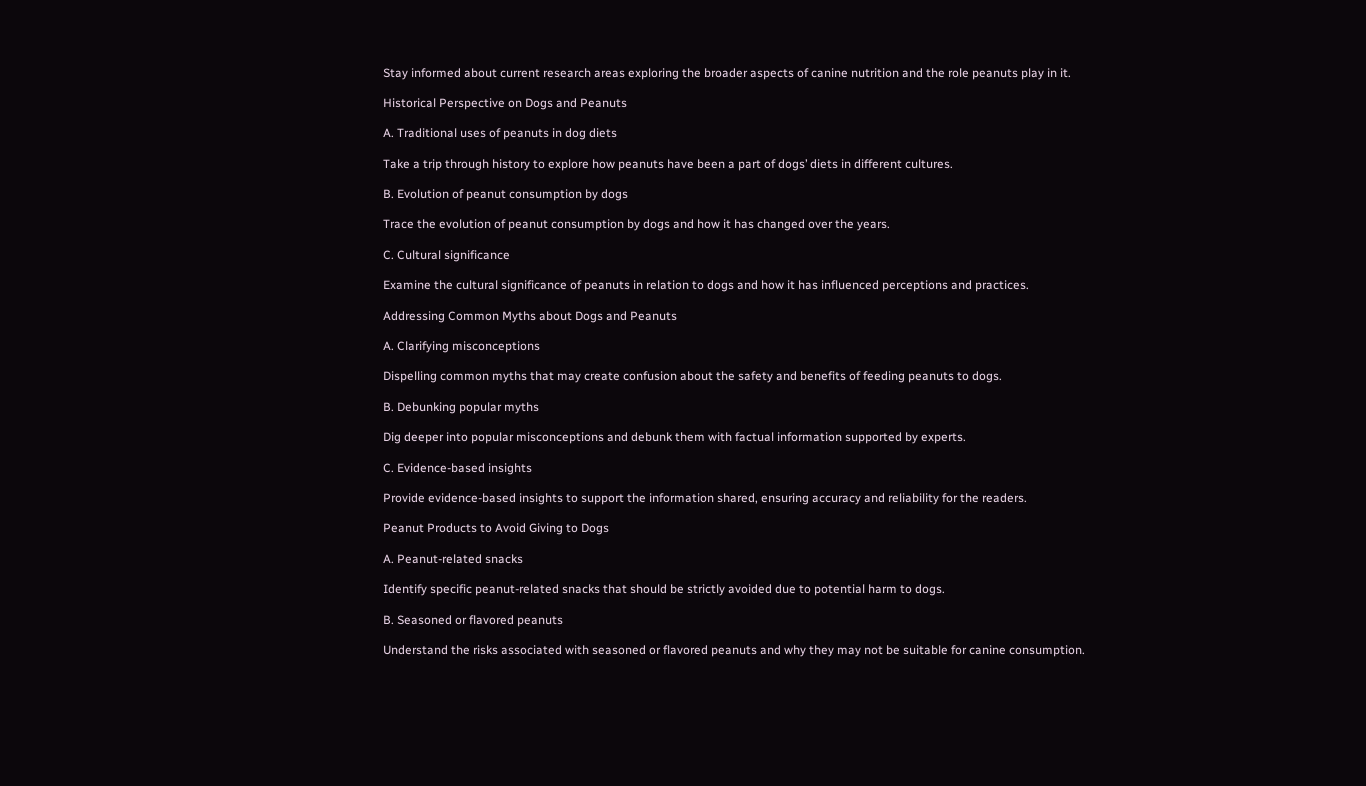Stay informed about current research areas exploring the broader aspects of canine nutrition and the role peanuts play in it.

Historical Perspective on Dogs and Peanuts

A. Traditional uses of peanuts in dog diets

Take a trip through history to explore how peanuts have been a part of dogs’ diets in different cultures.

B. Evolution of peanut consumption by dogs

Trace the evolution of peanut consumption by dogs and how it has changed over the years.

C. Cultural significance

Examine the cultural significance of peanuts in relation to dogs and how it has influenced perceptions and practices.

Addressing Common Myths about Dogs and Peanuts

A. Clarifying misconceptions

Dispelling common myths that may create confusion about the safety and benefits of feeding peanuts to dogs.

B. Debunking popular myths

Dig deeper into popular misconceptions and debunk them with factual information supported by experts.

C. Evidence-based insights

Provide evidence-based insights to support the information shared, ensuring accuracy and reliability for the readers.

Peanut Products to Avoid Giving to Dogs

A. Peanut-related snacks

Identify specific peanut-related snacks that should be strictly avoided due to potential harm to dogs.

B. Seasoned or flavored peanuts

Understand the risks associated with seasoned or flavored peanuts and why they may not be suitable for canine consumption.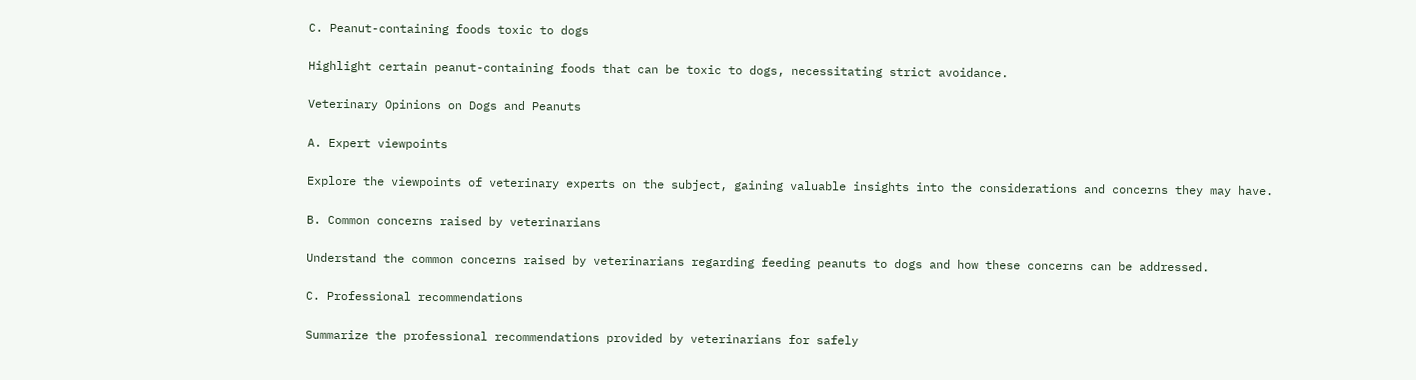C. Peanut-containing foods toxic to dogs

Highlight certain peanut-containing foods that can be toxic to dogs, necessitating strict avoidance.

Veterinary Opinions on Dogs and Peanuts

A. Expert viewpoints

Explore the viewpoints of veterinary experts on the subject, gaining valuable insights into the considerations and concerns they may have.

B. Common concerns raised by veterinarians

Understand the common concerns raised by veterinarians regarding feeding peanuts to dogs and how these concerns can be addressed.

C. Professional recommendations

Summarize the professional recommendations provided by veterinarians for safely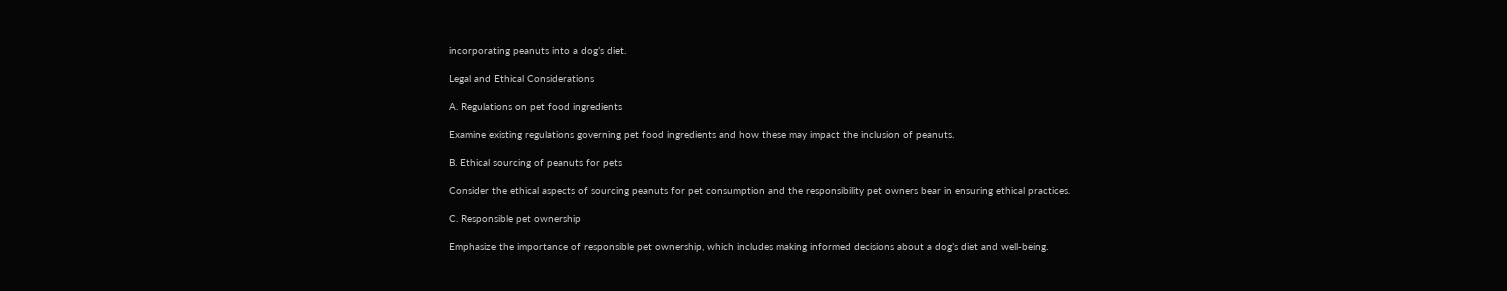incorporating peanuts into a dog’s diet.

Legal and Ethical Considerations

A. Regulations on pet food ingredients

Examine existing regulations governing pet food ingredients and how these may impact the inclusion of peanuts.

B. Ethical sourcing of peanuts for pets

Consider the ethical aspects of sourcing peanuts for pet consumption and the responsibility pet owners bear in ensuring ethical practices.

C. Responsible pet ownership

Emphasize the importance of responsible pet ownership, which includes making informed decisions about a dog’s diet and well-being.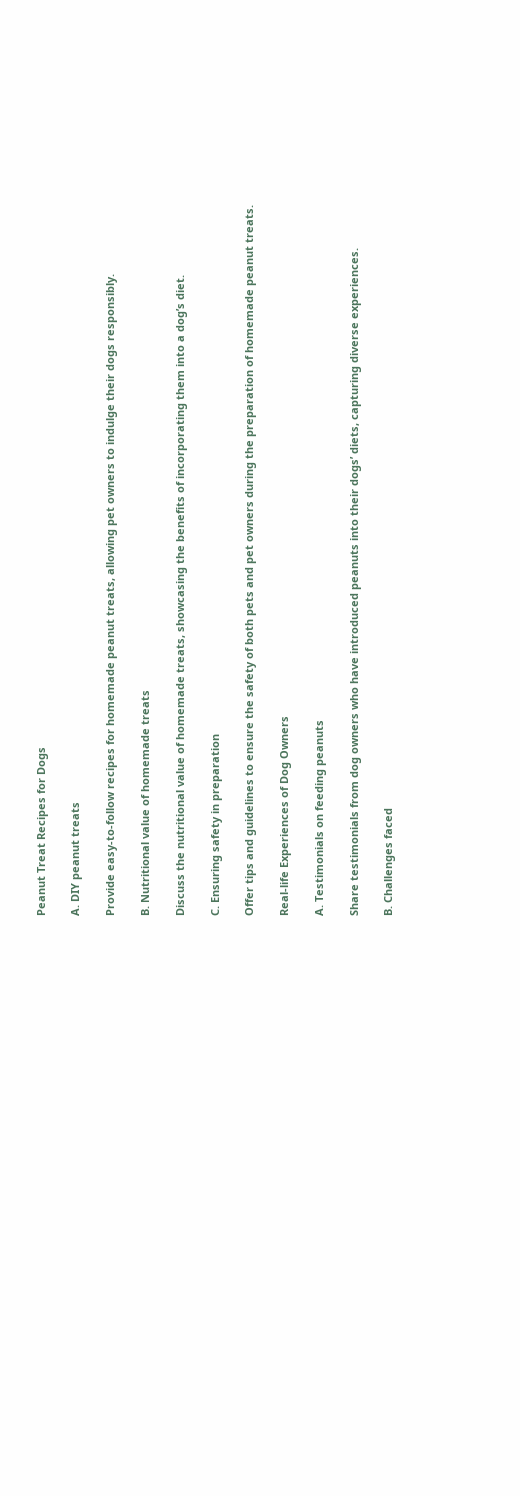Peanut Treat Recipes for Dogs

A. DIY peanut treats

Provide easy-to-follow recipes for homemade peanut treats, allowing pet owners to indulge their dogs responsibly.

B. Nutritional value of homemade treats

Discuss the nutritional value of homemade treats, showcasing the benefits of incorporating them into a dog’s diet.

C. Ensuring safety in preparation

Offer tips and guidelines to ensure the safety of both pets and pet owners during the preparation of homemade peanut treats.

Real-life Experiences of Dog Owners

A. Testimonials on feeding peanuts

Share testimonials from dog owners who have introduced peanuts into their dogs’ diets, capturing diverse experiences.

B. Challenges faced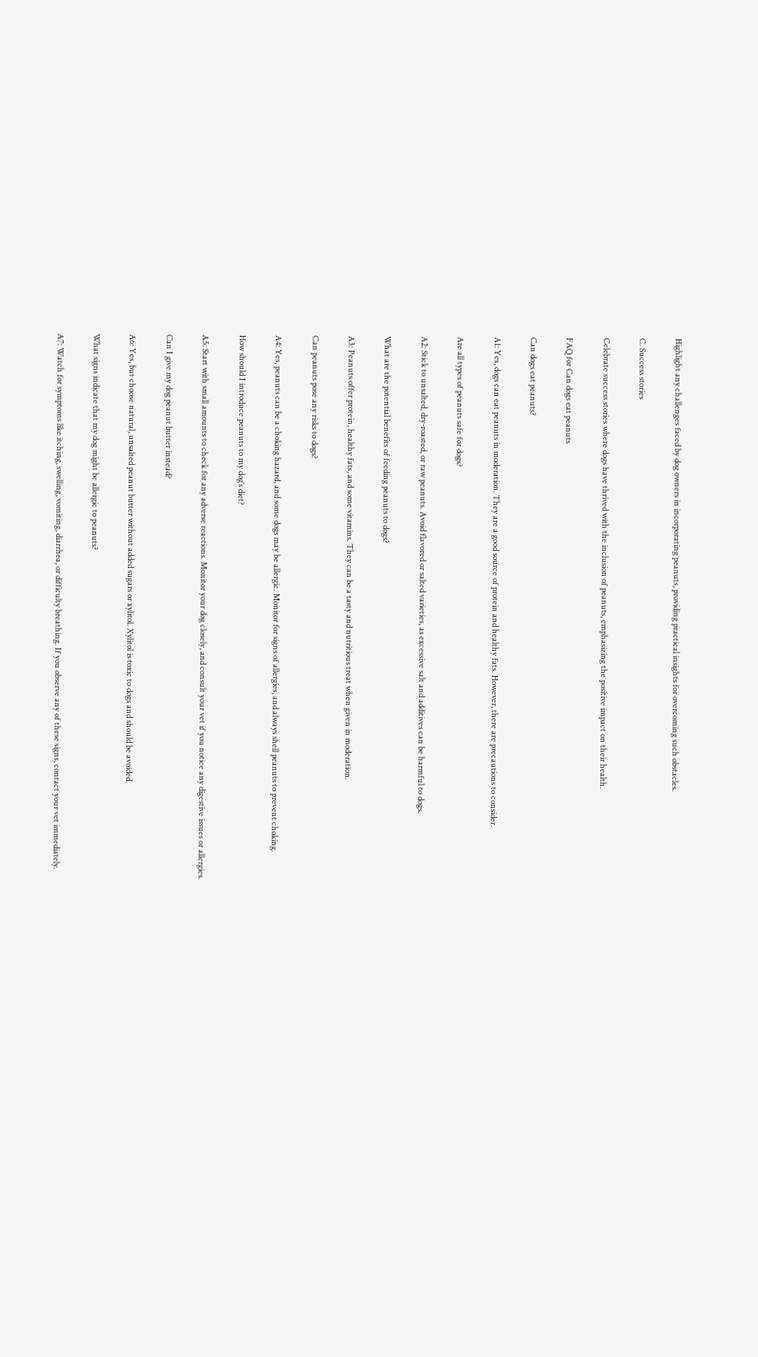Highlight any challenges faced by dog owners in incorporating peanuts, providing practical insights for overcoming such obstacles.

C. Success stories

Celebrate success stories where dogs have thrived with the inclusion of peanuts, emphasizing the positive impact on their health.

FAQ for Can dogs eat peanuts

Can dogs eat peanuts?

A1: Yes, dogs can eat peanuts in moderation. They are a good source of protein and healthy fats. However, there are precautions to consider.

Are all types of peanuts safe for dogs?

A2: Stick to unsalted, dry-roasted, or raw peanuts. Avoid flavored or salted varieties, as excessive salt and additives can be harmful to dogs.

What are the potential benefits of feeding peanuts to dogs?

A3: Peanuts offer protein, healthy fats, and some vitamins. They can be a tasty and nutritious treat when given in moderation.

Can peanuts pose any risks to dogs?

A4: Yes, peanuts can be a choking hazard, and some dogs may be allergic. Monitor for signs of allergies, and always shell peanuts to prevent choking.

How should I introduce peanuts to my dog’s diet?

A5: Start with small amounts to check for any adverse reactions. Monitor your dog closely, and consult your vet if you notice any digestive issues or allergies.

Can I give my dog peanut butter instead?

A6: Yes, but choose natural, unsalted peanut butter without added sugars or xylitol. Xylitol is toxic to dogs and should be avoided.

What signs indicate that my dog might be allergic to peanuts?

A7: Watch for symptoms like itching, swelling, vomiting, diarrhea, or difficulty breathing. If you observe any of these signs, contact your vet immediately.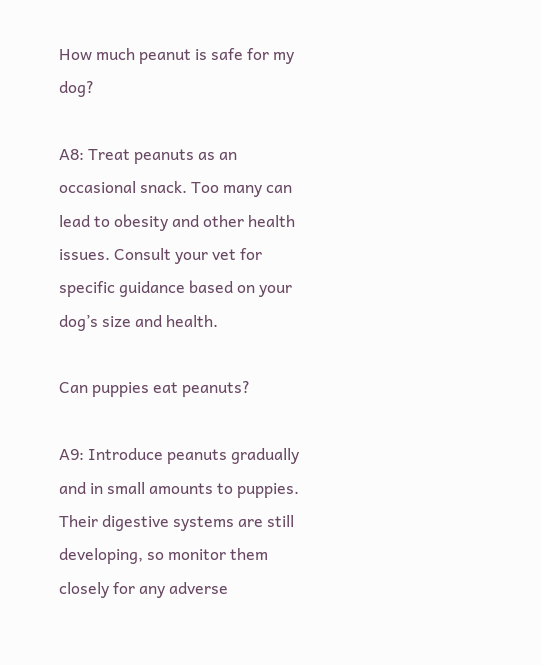How much peanut is safe for my dog?

A8: Treat peanuts as an occasional snack. Too many can lead to obesity and other health issues. Consult your vet for specific guidance based on your dog’s size and health.

Can puppies eat peanuts?

A9: Introduce peanuts gradually and in small amounts to puppies. Their digestive systems are still developing, so monitor them closely for any adverse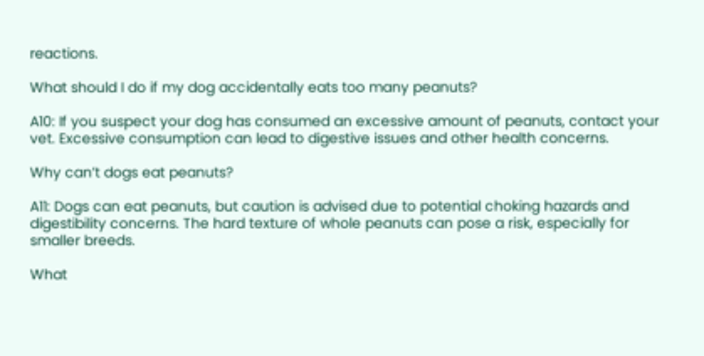reactions.

What should I do if my dog accidentally eats too many peanuts?

A10: If you suspect your dog has consumed an excessive amount of peanuts, contact your vet. Excessive consumption can lead to digestive issues and other health concerns.

Why can’t dogs eat peanuts?

A11: Dogs can eat peanuts, but caution is advised due to potential choking hazards and digestibility concerns. The hard texture of whole peanuts can pose a risk, especially for smaller breeds.

What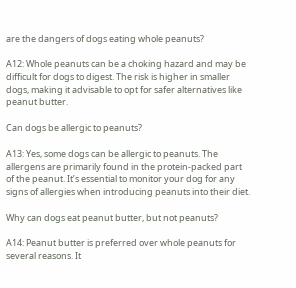are the dangers of dogs eating whole peanuts?

A12: Whole peanuts can be a choking hazard and may be difficult for dogs to digest. The risk is higher in smaller dogs, making it advisable to opt for safer alternatives like peanut butter.

Can dogs be allergic to peanuts?

A13: Yes, some dogs can be allergic to peanuts. The allergens are primarily found in the protein-packed part of the peanut. It’s essential to monitor your dog for any signs of allergies when introducing peanuts into their diet.

Why can dogs eat peanut butter, but not peanuts?

A14: Peanut butter is preferred over whole peanuts for several reasons. It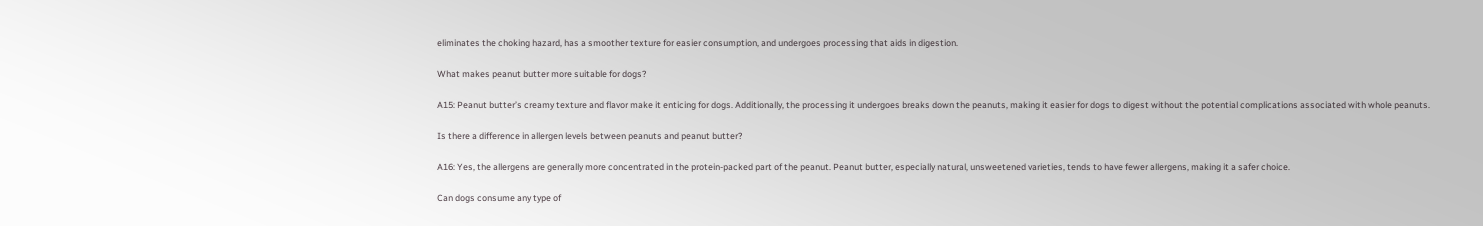eliminates the choking hazard, has a smoother texture for easier consumption, and undergoes processing that aids in digestion.

What makes peanut butter more suitable for dogs?

A15: Peanut butter’s creamy texture and flavor make it enticing for dogs. Additionally, the processing it undergoes breaks down the peanuts, making it easier for dogs to digest without the potential complications associated with whole peanuts.

Is there a difference in allergen levels between peanuts and peanut butter?

A16: Yes, the allergens are generally more concentrated in the protein-packed part of the peanut. Peanut butter, especially natural, unsweetened varieties, tends to have fewer allergens, making it a safer choice.

Can dogs consume any type of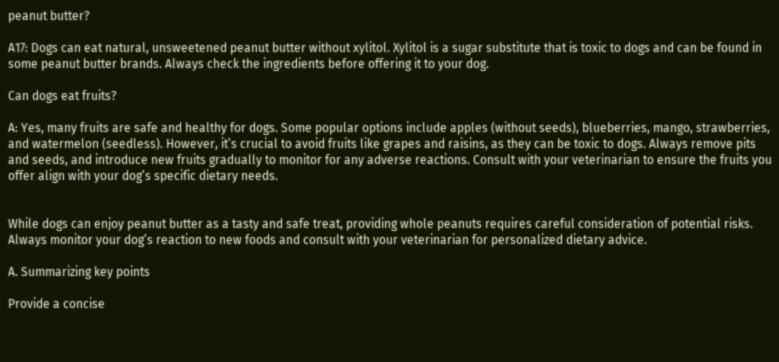peanut butter?

A17: Dogs can eat natural, unsweetened peanut butter without xylitol. Xylitol is a sugar substitute that is toxic to dogs and can be found in some peanut butter brands. Always check the ingredients before offering it to your dog.

Can dogs eat fruits?

A: Yes, many fruits are safe and healthy for dogs. Some popular options include apples (without seeds), blueberries, mango, strawberries, and watermelon (seedless). However, it’s crucial to avoid fruits like grapes and raisins, as they can be toxic to dogs. Always remove pits and seeds, and introduce new fruits gradually to monitor for any adverse reactions. Consult with your veterinarian to ensure the fruits you offer align with your dog’s specific dietary needs.


While dogs can enjoy peanut butter as a tasty and safe treat, providing whole peanuts requires careful consideration of potential risks. Always monitor your dog’s reaction to new foods and consult with your veterinarian for personalized dietary advice.

A. Summarizing key points

Provide a concise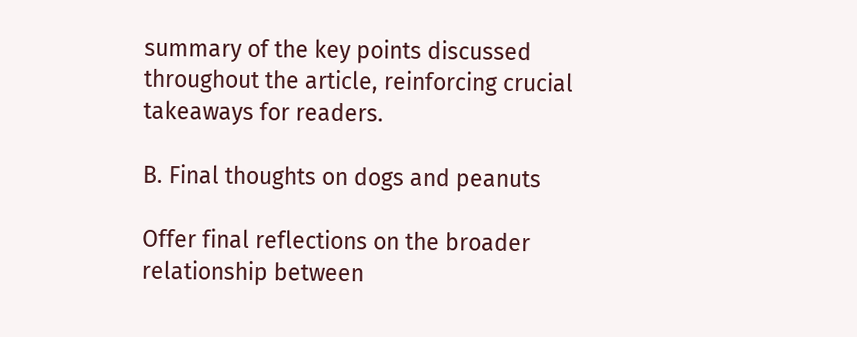summary of the key points discussed throughout the article, reinforcing crucial takeaways for readers.

B. Final thoughts on dogs and peanuts

Offer final reflections on the broader relationship between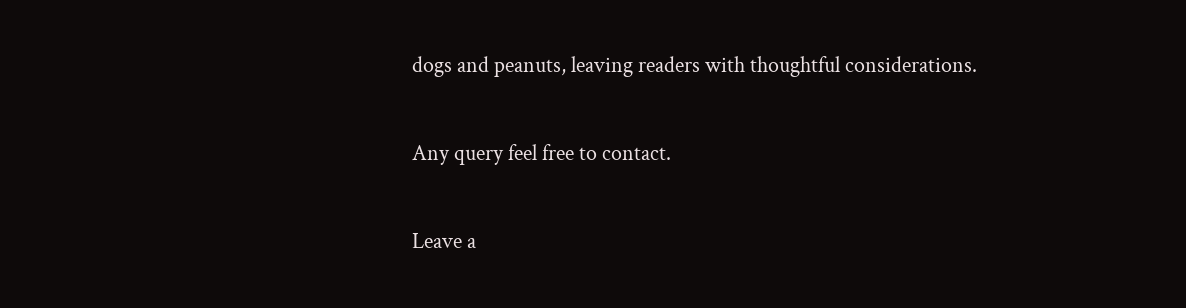dogs and peanuts, leaving readers with thoughtful considerations.

Any query feel free to contact.

Leave a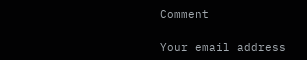Comment

Your email address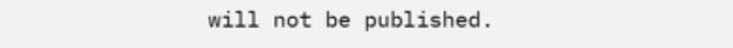will not be published.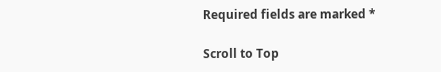Required fields are marked *

Scroll to Top